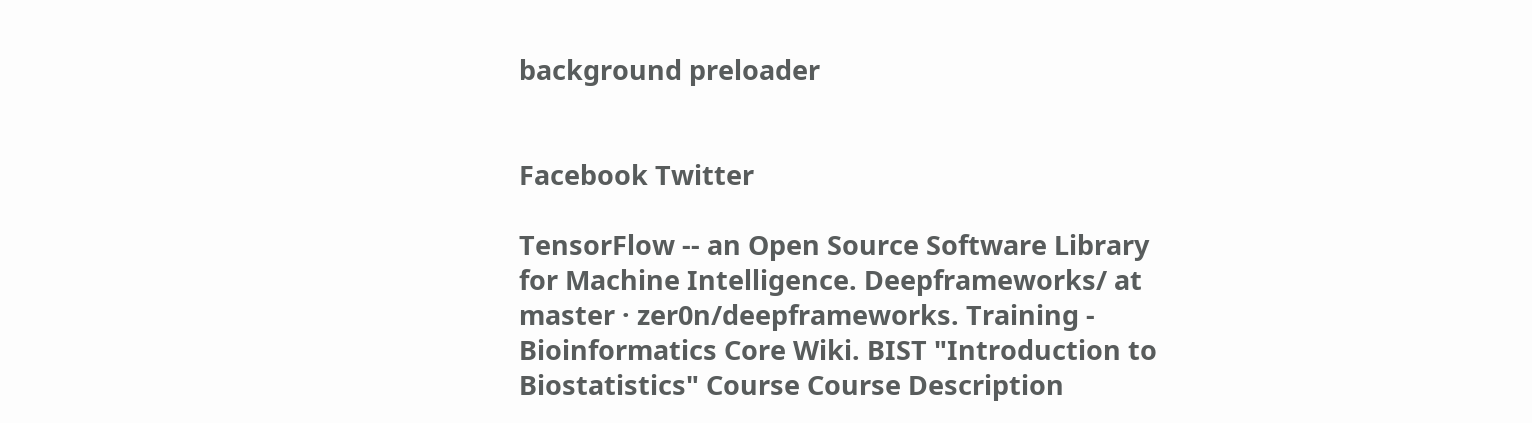background preloader


Facebook Twitter

TensorFlow -- an Open Source Software Library for Machine Intelligence. Deepframeworks/ at master · zer0n/deepframeworks. Training - Bioinformatics Core Wiki. BIST "Introduction to Biostatistics" Course Course Description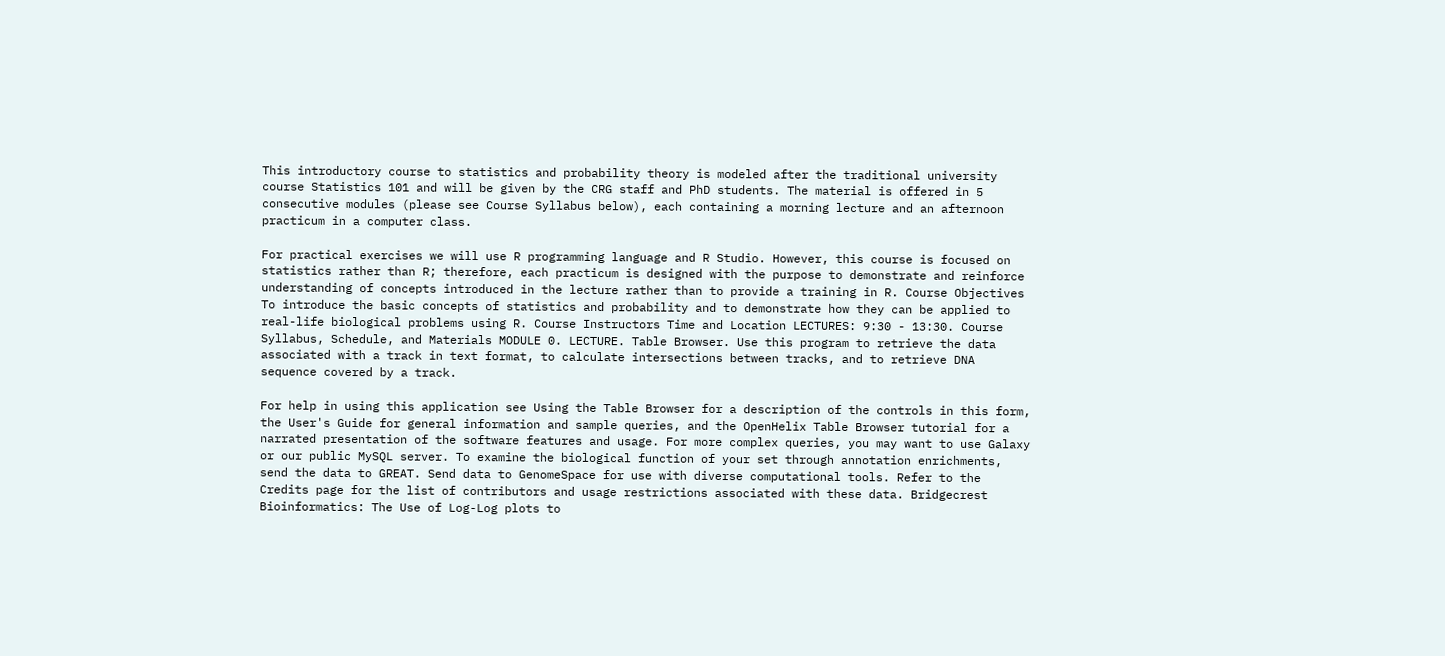This introductory course to statistics and probability theory is modeled after the traditional university course Statistics 101 and will be given by the CRG staff and PhD students. The material is offered in 5 consecutive modules (please see Course Syllabus below), each containing a morning lecture and an afternoon practicum in a computer class.

For practical exercises we will use R programming language and R Studio. However, this course is focused on statistics rather than R; therefore, each practicum is designed with the purpose to demonstrate and reinforce understanding of concepts introduced in the lecture rather than to provide a training in R. Course Objectives To introduce the basic concepts of statistics and probability and to demonstrate how they can be applied to real-life biological problems using R. Course Instructors Time and Location LECTURES: 9:30 - 13:30. Course Syllabus, Schedule, and Materials MODULE 0. LECTURE. Table Browser. Use this program to retrieve the data associated with a track in text format, to calculate intersections between tracks, and to retrieve DNA sequence covered by a track.

For help in using this application see Using the Table Browser for a description of the controls in this form, the User's Guide for general information and sample queries, and the OpenHelix Table Browser tutorial for a narrated presentation of the software features and usage. For more complex queries, you may want to use Galaxy or our public MySQL server. To examine the biological function of your set through annotation enrichments, send the data to GREAT. Send data to GenomeSpace for use with diverse computational tools. Refer to the Credits page for the list of contributors and usage restrictions associated with these data. Bridgecrest Bioinformatics: The Use of Log-Log plots to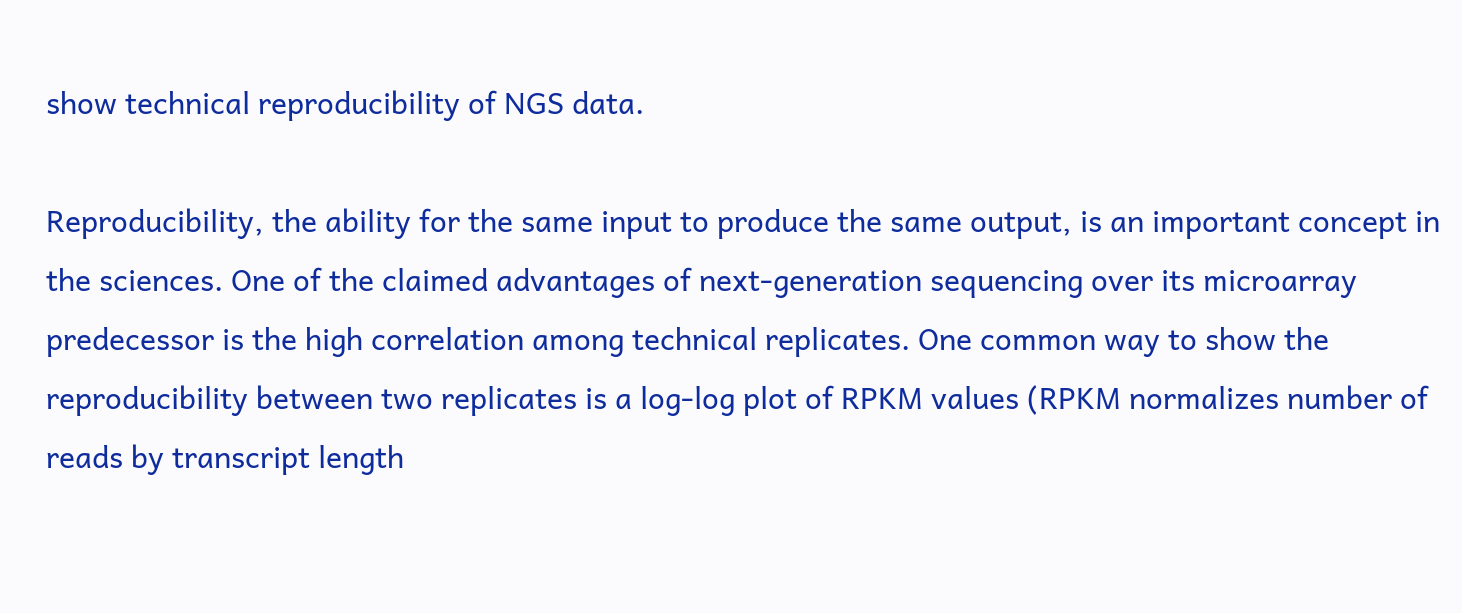show technical reproducibility of NGS data.

Reproducibility, the ability for the same input to produce the same output, is an important concept in the sciences. One of the claimed advantages of next-generation sequencing over its microarray predecessor is the high correlation among technical replicates. One common way to show the reproducibility between two replicates is a log-log plot of RPKM values (RPKM normalizes number of reads by transcript length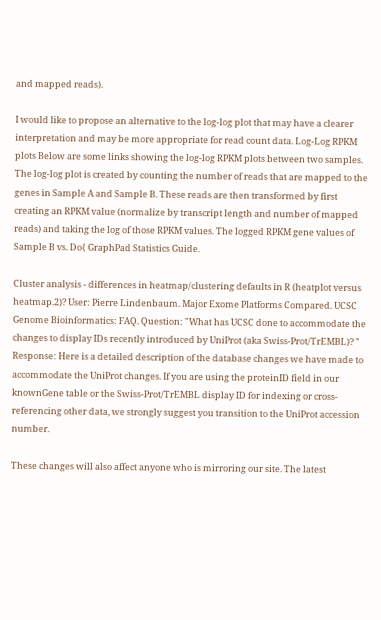and mapped reads).

I would like to propose an alternative to the log-log plot that may have a clearer interpretation and may be more appropriate for read count data. Log-Log RPKM plots Below are some links showing the log-log RPKM plots between two samples. The log-log plot is created by counting the number of reads that are mapped to the genes in Sample A and Sample B. These reads are then transformed by first creating an RPKM value (normalize by transcript length and number of mapped reads) and taking the log of those RPKM values. The logged RPKM gene values of Sample B vs. Do{ GraphPad Statistics Guide.

Cluster analysis - differences in heatmap/clustering defaults in R (heatplot versus heatmap.2)? User: Pierre Lindenbaum. Major Exome Platforms Compared. UCSC Genome Bioinformatics: FAQ. Question: "What has UCSC done to accommodate the changes to display IDs recently introduced by UniProt (aka Swiss-Prot/TrEMBL)? " Response: Here is a detailed description of the database changes we have made to accommodate the UniProt changes. If you are using the proteinID field in our knownGene table or the Swiss-Prot/TrEMBL display ID for indexing or cross-referencing other data, we strongly suggest you transition to the UniProt accession number.

These changes will also affect anyone who is mirroring our site. The latest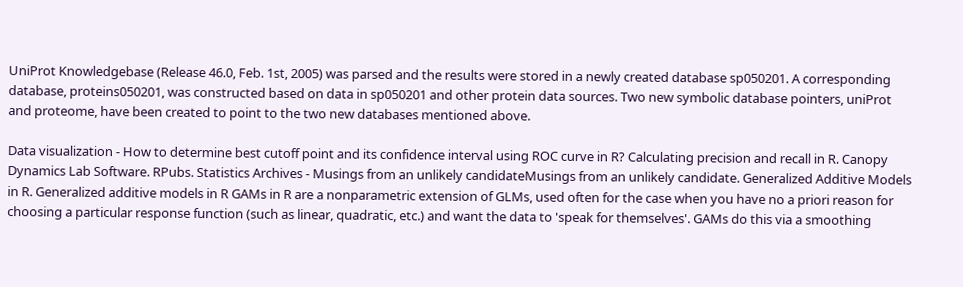UniProt Knowledgebase (Release 46.0, Feb. 1st, 2005) was parsed and the results were stored in a newly created database sp050201. A corresponding database, proteins050201, was constructed based on data in sp050201 and other protein data sources. Two new symbolic database pointers, uniProt and proteome, have been created to point to the two new databases mentioned above.

Data visualization - How to determine best cutoff point and its confidence interval using ROC curve in R? Calculating precision and recall in R. Canopy Dynamics Lab Software. RPubs. Statistics Archives - Musings from an unlikely candidateMusings from an unlikely candidate. Generalized Additive Models in R. Generalized additive models in R GAMs in R are a nonparametric extension of GLMs, used often for the case when you have no a priori reason for choosing a particular response function (such as linear, quadratic, etc.) and want the data to 'speak for themselves'. GAMs do this via a smoothing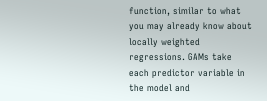function, similar to what you may already know about locally weighted regressions. GAMs take each predictor variable in the model and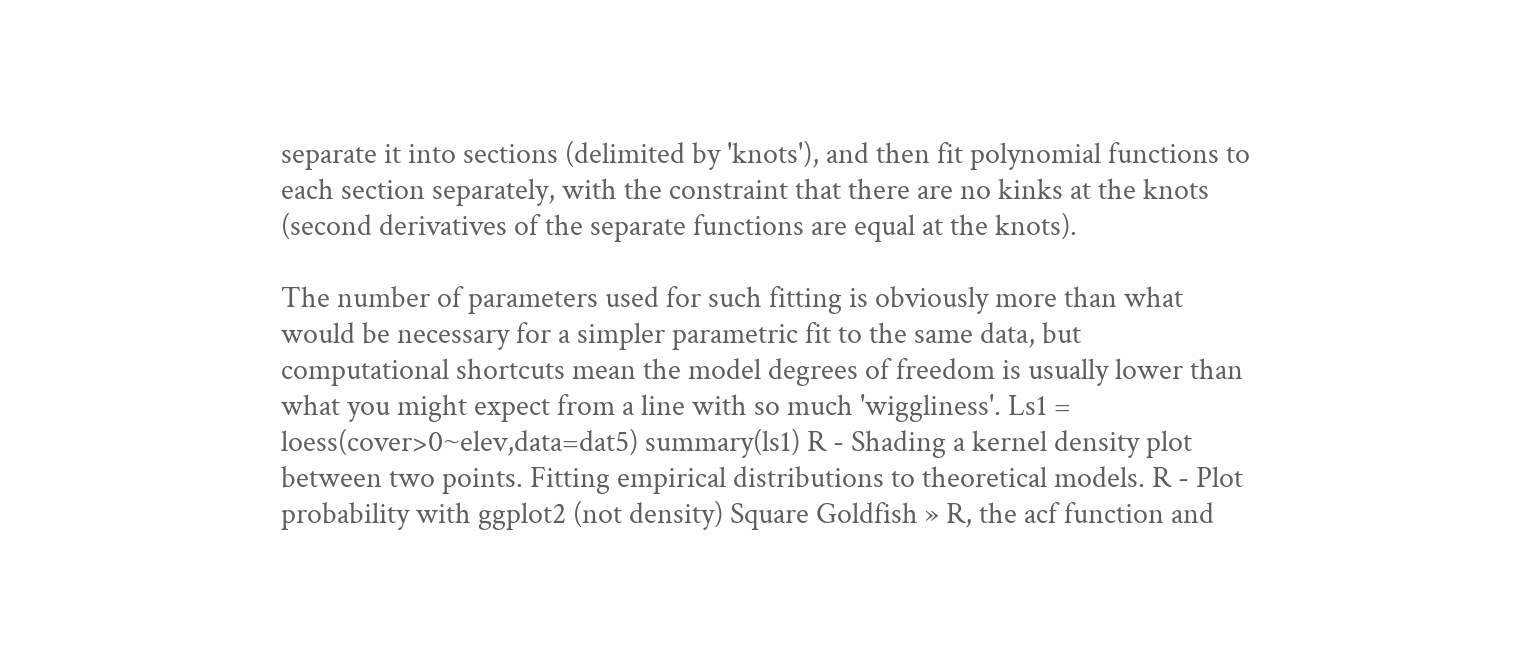separate it into sections (delimited by 'knots'), and then fit polynomial functions to each section separately, with the constraint that there are no kinks at the knots (second derivatives of the separate functions are equal at the knots).

The number of parameters used for such fitting is obviously more than what would be necessary for a simpler parametric fit to the same data, but computational shortcuts mean the model degrees of freedom is usually lower than what you might expect from a line with so much 'wiggliness'. Ls1 = loess(cover>0~elev,data=dat5) summary(ls1) R - Shading a kernel density plot between two points. Fitting empirical distributions to theoretical models. R - Plot probability with ggplot2 (not density) Square Goldfish » R, the acf function and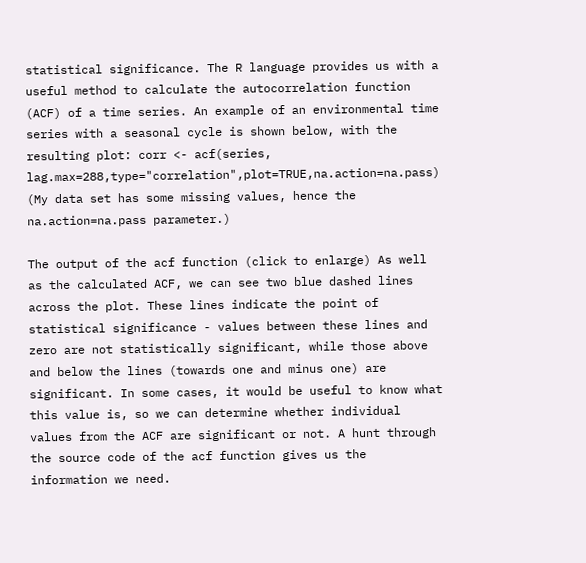statistical significance. The R language provides us with a useful method to calculate the autocorrelation function (ACF) of a time series. An example of an environmental time series with a seasonal cycle is shown below, with the resulting plot: corr <- acf(series, lag.max=288,type="correlation",plot=TRUE,na.action=na.pass) (My data set has some missing values, hence the na.action=na.pass parameter.)

The output of the acf function (click to enlarge) As well as the calculated ACF, we can see two blue dashed lines across the plot. These lines indicate the point of statistical significance - values between these lines and zero are not statistically significant, while those above and below the lines (towards one and minus one) are significant. In some cases, it would be useful to know what this value is, so we can determine whether individual values from the ACF are significant or not. A hunt through the source code of the acf function gives us the information we need.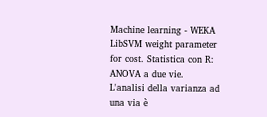Machine learning - WEKA LibSVM weight parameter for cost. Statistica con R: ANOVA a due vie. L'analisi della varianza ad una via è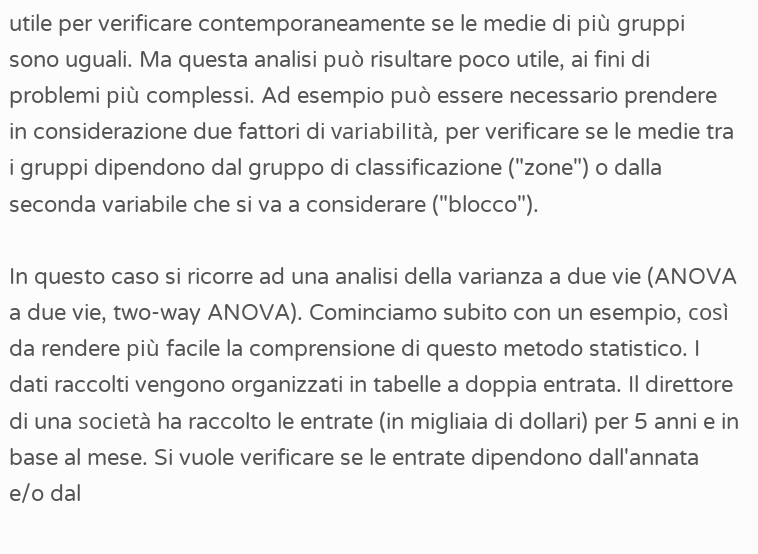utile per verificare contemporaneamente se le medie di più gruppi sono uguali. Ma questa analisi può risultare poco utile, ai fini di problemi più complessi. Ad esempio può essere necessario prendere in considerazione due fattori di variabilità, per verificare se le medie tra i gruppi dipendono dal gruppo di classificazione ("zone") o dalla seconda variabile che si va a considerare ("blocco").

In questo caso si ricorre ad una analisi della varianza a due vie (ANOVA a due vie, two-way ANOVA). Cominciamo subito con un esempio, così da rendere più facile la comprensione di questo metodo statistico. I dati raccolti vengono organizzati in tabelle a doppia entrata. Il direttore di una società ha raccolto le entrate (in migliaia di dollari) per 5 anni e in base al mese. Si vuole verificare se le entrate dipendono dall'annata e/o dal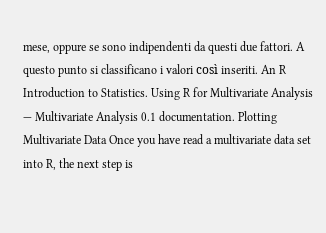mese, oppure se sono indipendenti da questi due fattori. A questo punto si classificano i valori così inseriti. An R Introduction to Statistics. Using R for Multivariate Analysis — Multivariate Analysis 0.1 documentation. Plotting Multivariate Data Once you have read a multivariate data set into R, the next step is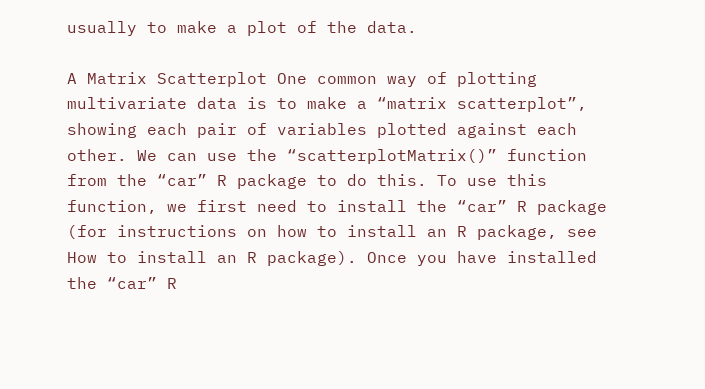usually to make a plot of the data.

A Matrix Scatterplot One common way of plotting multivariate data is to make a “matrix scatterplot”, showing each pair of variables plotted against each other. We can use the “scatterplotMatrix()” function from the “car” R package to do this. To use this function, we first need to install the “car” R package (for instructions on how to install an R package, see How to install an R package). Once you have installed the “car” R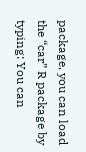package, you can load the “car” R package by typing: You can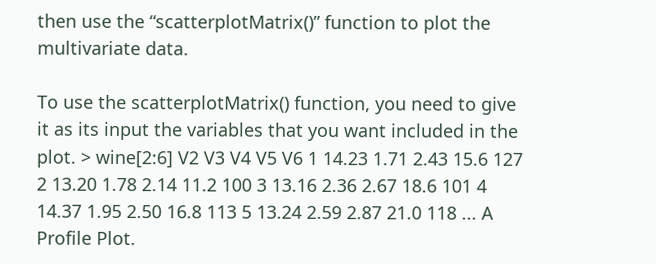then use the “scatterplotMatrix()” function to plot the multivariate data.

To use the scatterplotMatrix() function, you need to give it as its input the variables that you want included in the plot. > wine[2:6] V2 V3 V4 V5 V6 1 14.23 1.71 2.43 15.6 127 2 13.20 1.78 2.14 11.2 100 3 13.16 2.36 2.67 18.6 101 4 14.37 1.95 2.50 16.8 113 5 13.24 2.59 2.87 21.0 118 ... A Profile Plot.